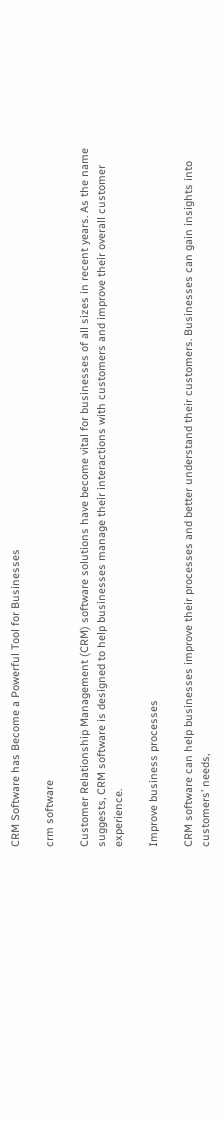CRM Software has Become a Powerful Tool for Businesses

crm software

Customer Relationship Management (CRM) software solutions have become vital for businesses of all sizes in recent years. As the name suggests, CRM software is designed to help businesses manage their interactions with customers and improve their overall customer experience.

Improve business processes

CRM software can help businesses improve their processes and better understand their customers. Businesses can gain insights into customers’ needs,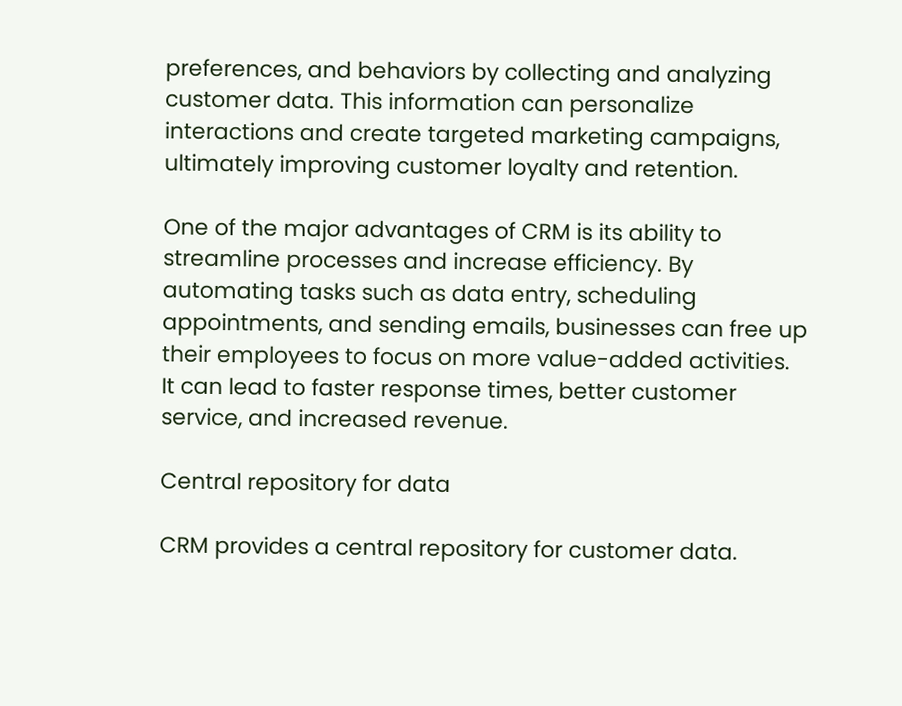preferences, and behaviors by collecting and analyzing customer data. This information can personalize interactions and create targeted marketing campaigns, ultimately improving customer loyalty and retention.

One of the major advantages of CRM is its ability to streamline processes and increase efficiency. By automating tasks such as data entry, scheduling appointments, and sending emails, businesses can free up their employees to focus on more value-added activities. It can lead to faster response times, better customer service, and increased revenue.

Central repository for data

CRM provides a central repository for customer data.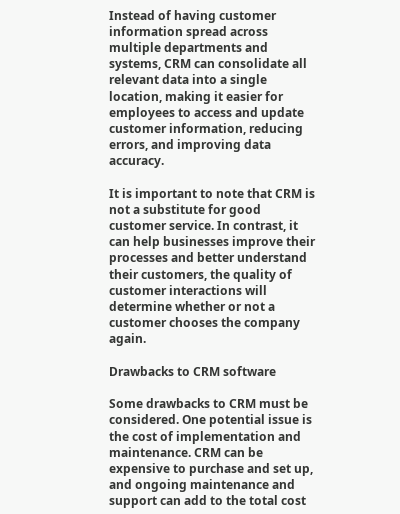Instead of having customer information spread across multiple departments and systems, CRM can consolidate all relevant data into a single location, making it easier for employees to access and update customer information, reducing errors, and improving data accuracy.

It is important to note that CRM is not a substitute for good customer service. In contrast, it can help businesses improve their processes and better understand their customers, the quality of customer interactions will determine whether or not a customer chooses the company again.

Drawbacks to CRM software

Some drawbacks to CRM must be considered. One potential issue is the cost of implementation and maintenance. CRM can be expensive to purchase and set up, and ongoing maintenance and support can add to the total cost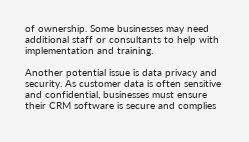of ownership. Some businesses may need additional staff or consultants to help with implementation and training.

Another potential issue is data privacy and security. As customer data is often sensitive and confidential, businesses must ensure their CRM software is secure and complies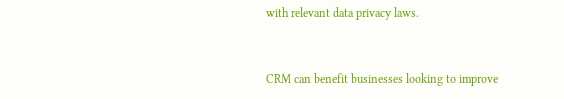with relevant data privacy laws.


CRM can benefit businesses looking to improve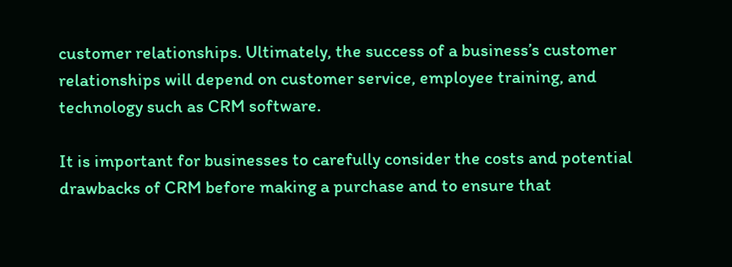customer relationships. Ultimately, the success of a business’s customer relationships will depend on customer service, employee training, and technology such as CRM software.

It is important for businesses to carefully consider the costs and potential drawbacks of CRM before making a purchase and to ensure that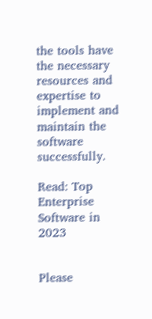the tools have the necessary resources and expertise to implement and maintain the software successfully.

Read: Top Enterprise Software in 2023


Please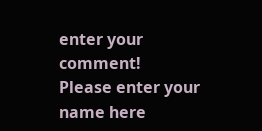enter your comment!
Please enter your name here